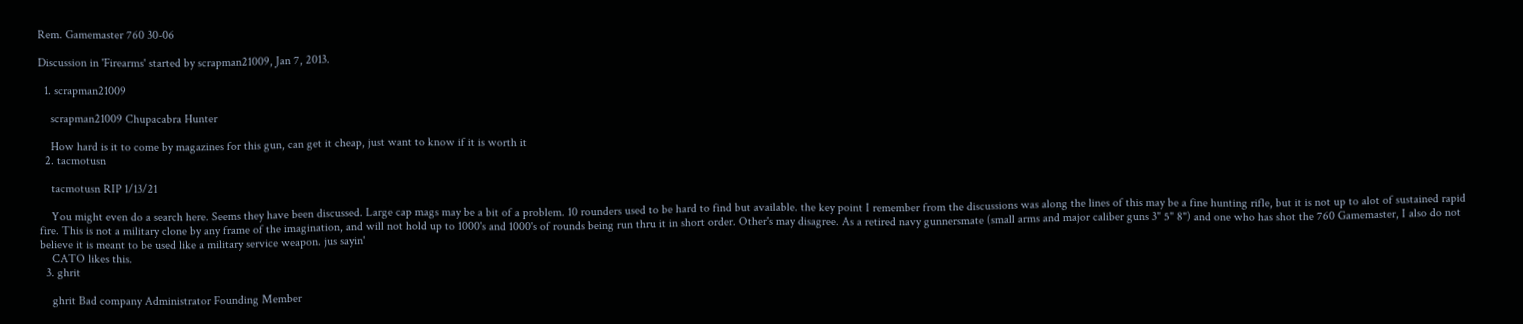Rem. Gamemaster 760 30-06

Discussion in 'Firearms' started by scrapman21009, Jan 7, 2013.

  1. scrapman21009

    scrapman21009 Chupacabra Hunter

    How hard is it to come by magazines for this gun, can get it cheap, just want to know if it is worth it
  2. tacmotusn

    tacmotusn RIP 1/13/21

    You might even do a search here. Seems they have been discussed. Large cap mags may be a bit of a problem. 10 rounders used to be hard to find but available. the key point I remember from the discussions was along the lines of this may be a fine hunting rifle, but it is not up to alot of sustained rapid fire. This is not a military clone by any frame of the imagination, and will not hold up to 1000's and 1000's of rounds being run thru it in short order. Other's may disagree. As a retired navy gunnersmate (small arms and major caliber guns 3" 5" 8") and one who has shot the 760 Gamemaster, I also do not believe it is meant to be used like a military service weapon. jus sayin'
    CATO likes this.
  3. ghrit

    ghrit Bad company Administrator Founding Member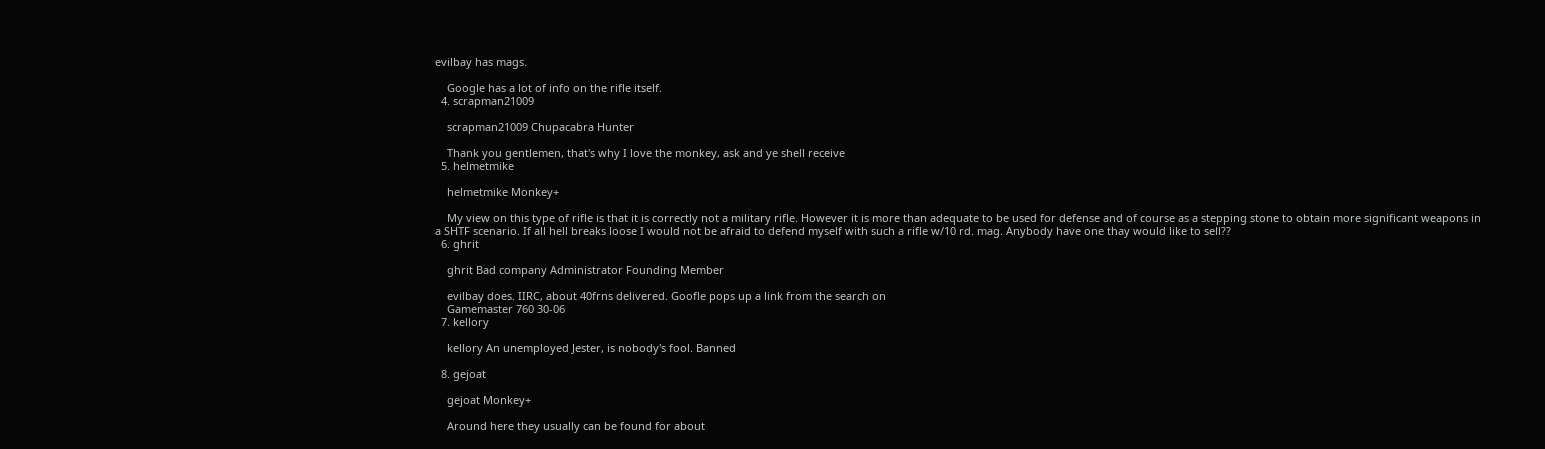evilbay has mags.

    Google has a lot of info on the rifle itself.
  4. scrapman21009

    scrapman21009 Chupacabra Hunter

    Thank you gentlemen, that's why I love the monkey, ask and ye shell receive
  5. helmetmike

    helmetmike Monkey+

    My view on this type of rifle is that it is correctly not a military rifle. However it is more than adequate to be used for defense and of course as a stepping stone to obtain more significant weapons in a SHTF scenario. If all hell breaks loose I would not be afraid to defend myself with such a rifle w/10 rd. mag. Anybody have one thay would like to sell??
  6. ghrit

    ghrit Bad company Administrator Founding Member

    evilbay does. IIRC, about 40frns delivered. Goofle pops up a link from the search on
    Gamemaster 760 30-06
  7. kellory

    kellory An unemployed Jester, is nobody's fool. Banned

  8. gejoat

    gejoat Monkey+

    Around here they usually can be found for about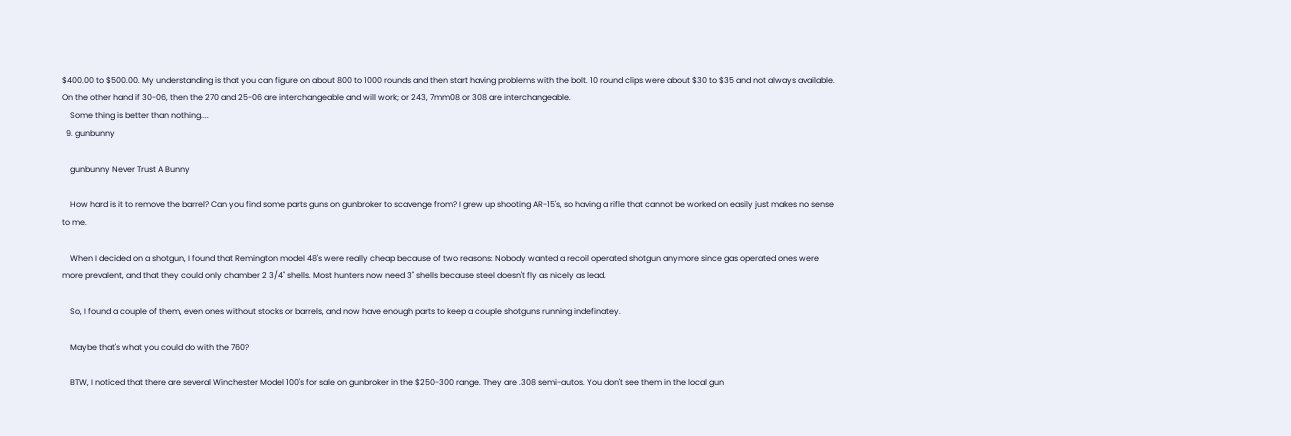$400.00 to $500.00. My understanding is that you can figure on about 800 to 1000 rounds and then start having problems with the bolt. 10 round clips were about $30 to $35 and not always available. On the other hand if 30-06, then the 270 and 25-06 are interchangeable and will work; or 243, 7mm08 or 308 are interchangeable.
    Some thing is better than nothing....
  9. gunbunny

    gunbunny Never Trust A Bunny

    How hard is it to remove the barrel? Can you find some parts guns on gunbroker to scavenge from? I grew up shooting AR-15's, so having a rifle that cannot be worked on easily just makes no sense to me.

    When I decided on a shotgun, I found that Remington model 48's were really cheap because of two reasons: Nobody wanted a recoil operated shotgun anymore since gas operated ones were more prevalent, and that they could only chamber 2 3/4" shells. Most hunters now need 3" shells because steel doesn't fly as nicely as lead.

    So, I found a couple of them, even ones without stocks or barrels, and now have enough parts to keep a couple shotguns running indefinatey.

    Maybe that's what you could do with the 760?

    BTW, I noticed that there are several Winchester Model 100's for sale on gunbroker in the $250-300 range. They are .308 semi-autos. You don't see them in the local gun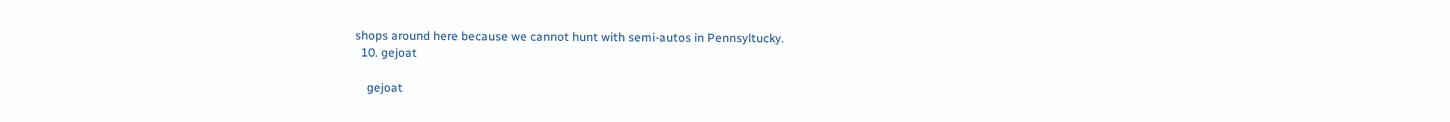shops around here because we cannot hunt with semi-autos in Pennsyltucky.
  10. gejoat

    gejoat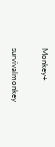Monkey+

survivalmonkey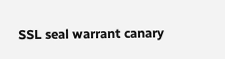SSL seal warrant canary